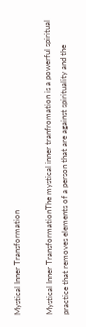Mystical Inner Transformation

Mystical Inner TransformationThe mystical inner tranfromation is a powerful spiritual practice that removes elements of a person that are against spirituality and the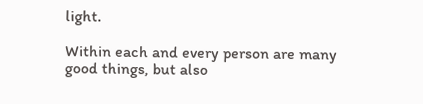light.

Within each and every person are many good things, but also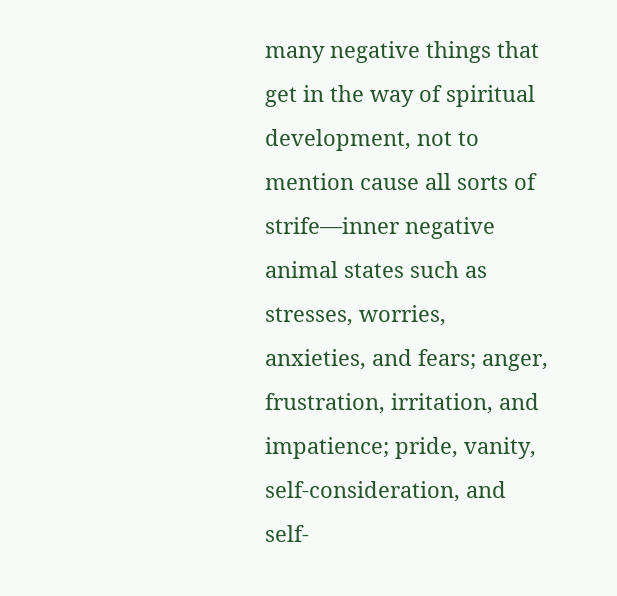many negative things that get in the way of spiritual development, not to mention cause all sorts of strife—inner negative animal states such as stresses, worries, anxieties, and fears; anger, frustration, irritation, and impatience; pride, vanity, self-consideration, and self-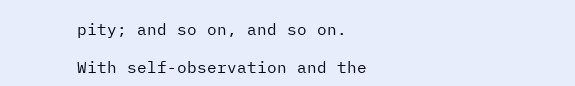pity; and so on, and so on.

With self-observation and the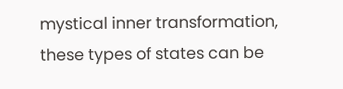mystical inner transformation, these types of states can be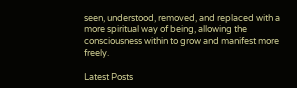seen, understood, removed, and replaced with a more spiritual way of being, allowing the consciousness within to grow and manifest more freely.

Latest Posts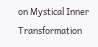on Mystical Inner Transformation